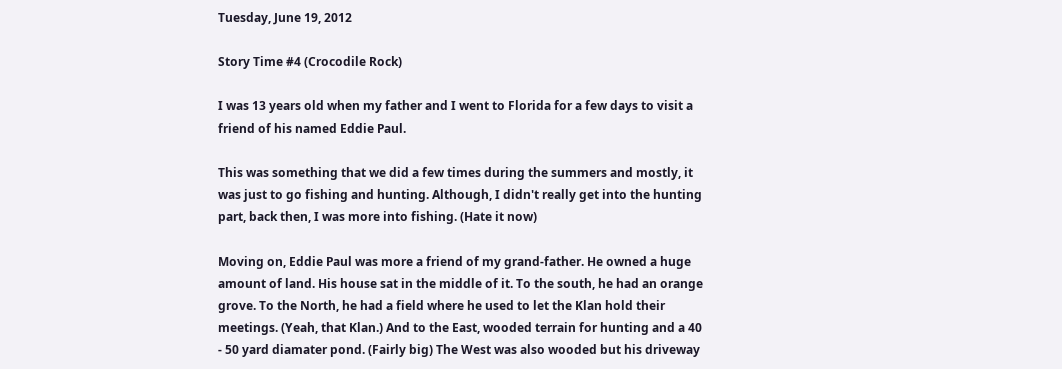Tuesday, June 19, 2012

Story Time #4 (Crocodile Rock)

I was 13 years old when my father and I went to Florida for a few days to visit a friend of his named Eddie Paul.

This was something that we did a few times during the summers and mostly, it was just to go fishing and hunting. Although, I didn't really get into the hunting part, back then, I was more into fishing. (Hate it now)

Moving on, Eddie Paul was more a friend of my grand-father. He owned a huge amount of land. His house sat in the middle of it. To the south, he had an orange grove. To the North, he had a field where he used to let the Klan hold their meetings. (Yeah, that Klan.) And to the East, wooded terrain for hunting and a 40 - 50 yard diamater pond. (Fairly big) The West was also wooded but his driveway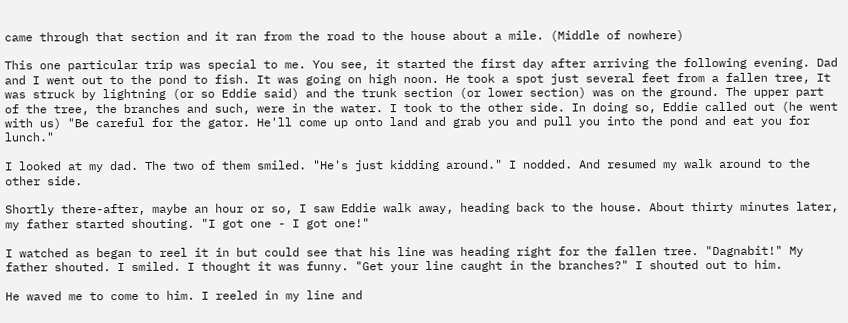came through that section and it ran from the road to the house about a mile. (Middle of nowhere)

This one particular trip was special to me. You see, it started the first day after arriving the following evening. Dad and I went out to the pond to fish. It was going on high noon. He took a spot just several feet from a fallen tree, It was struck by lightning (or so Eddie said) and the trunk section (or lower section) was on the ground. The upper part of the tree, the branches and such, were in the water. I took to the other side. In doing so, Eddie called out (he went with us) "Be careful for the gator. He'll come up onto land and grab you and pull you into the pond and eat you for lunch."

I looked at my dad. The two of them smiled. "He's just kidding around." I nodded. And resumed my walk around to the other side.

Shortly there-after, maybe an hour or so, I saw Eddie walk away, heading back to the house. About thirty minutes later, my father started shouting. "I got one - I got one!"

I watched as began to reel it in but could see that his line was heading right for the fallen tree. "Dagnabit!" My father shouted. I smiled. I thought it was funny. "Get your line caught in the branches?" I shouted out to him.

He waved me to come to him. I reeled in my line and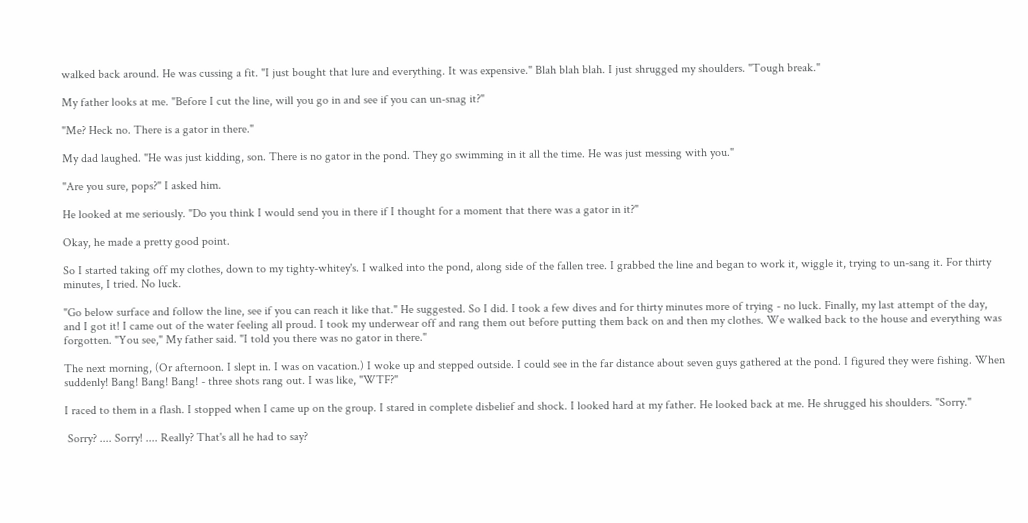walked back around. He was cussing a fit. "I just bought that lure and everything. It was expensive." Blah blah blah. I just shrugged my shoulders. "Tough break."

My father looks at me. "Before I cut the line, will you go in and see if you can un-snag it?"

"Me? Heck no. There is a gator in there."

My dad laughed. "He was just kidding, son. There is no gator in the pond. They go swimming in it all the time. He was just messing with you."

"Are you sure, pops?" I asked him.

He looked at me seriously. "Do you think I would send you in there if I thought for a moment that there was a gator in it?"

Okay, he made a pretty good point.

So I started taking off my clothes, down to my tighty-whitey's. I walked into the pond, along side of the fallen tree. I grabbed the line and began to work it, wiggle it, trying to un-sang it. For thirty minutes, I tried. No luck.

"Go below surface and follow the line, see if you can reach it like that." He suggested. So I did. I took a few dives and for thirty minutes more of trying - no luck. Finally, my last attempt of the day, and I got it! I came out of the water feeling all proud. I took my underwear off and rang them out before putting them back on and then my clothes. We walked back to the house and everything was forgotten. "You see," My father said. "I told you there was no gator in there."

The next morning, (Or afternoon. I slept in. I was on vacation.) I woke up and stepped outside. I could see in the far distance about seven guys gathered at the pond. I figured they were fishing. When suddenly! Bang! Bang! Bang! - three shots rang out. I was like, "WTF?"

I raced to them in a flash. I stopped when I came up on the group. I stared in complete disbelief and shock. I looked hard at my father. He looked back at me. He shrugged his shoulders. "Sorry."

 Sorry? .... Sorry! .... Really? That's all he had to say?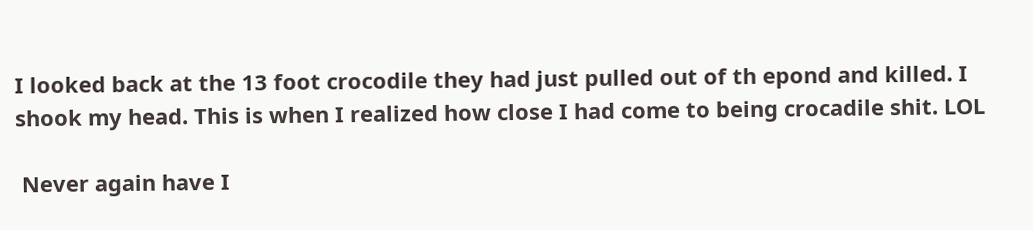I looked back at the 13 foot crocodile they had just pulled out of th epond and killed. I shook my head. This is when I realized how close I had come to being crocadile shit. LOL

 Never again have I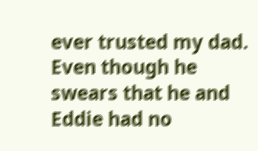ever trusted my dad. Even though he swears that he and Eddie had no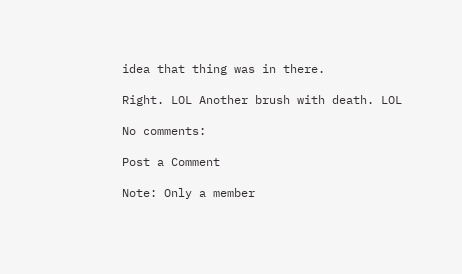idea that thing was in there.

Right. LOL Another brush with death. LOL

No comments:

Post a Comment

Note: Only a member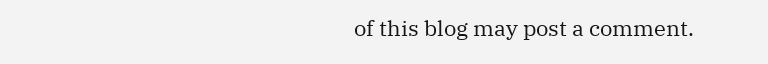of this blog may post a comment.